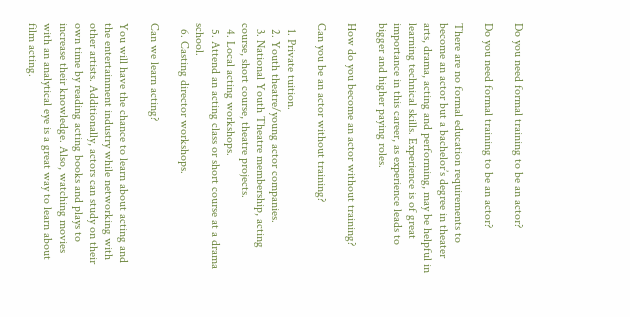Do you need formal training to be an actor?

Do you need formal training to be an actor?

There are no formal education requirements to become an actor but a bachelor’s degree in theater arts, drama, acting and performing, may be helpful in learning technical skills. Experience is of great importance in this career, as experience leads to bigger and higher paying roles.

How do you become an actor without training?

Can you be an actor without training?

  1. Private tuition.
  2. Youth theatre/young actor companies.
  3. National Youth Theatre membership, acting course, short course, theatre projects.
  4. Local acting workshops.
  5. Attend an acting class or short course at a drama school.
  6. Casting director workshops.

Can we learn acting?

You will have the chance to learn about acting and the entertainment industry while networking with other artists. Additionally, actors can study on their own time by reading acting books and plays to increase their knowledge. Also, watching movies with an analytical eye is a great way to learn about film acting.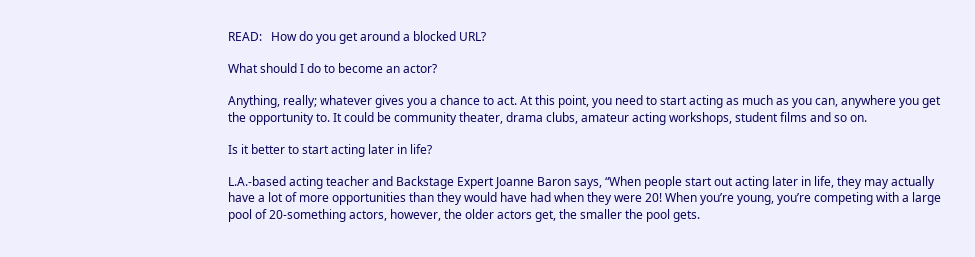READ:   How do you get around a blocked URL?

What should I do to become an actor?

Anything, really; whatever gives you a chance to act. At this point, you need to start acting as much as you can, anywhere you get the opportunity to. It could be community theater, drama clubs, amateur acting workshops, student films and so on.

Is it better to start acting later in life?

L.A.-based acting teacher and Backstage Expert Joanne Baron says, “When people start out acting later in life, they may actually have a lot of more opportunities than they would have had when they were 20! When you’re young, you’re competing with a large pool of 20-something actors, however, the older actors get, the smaller the pool gets.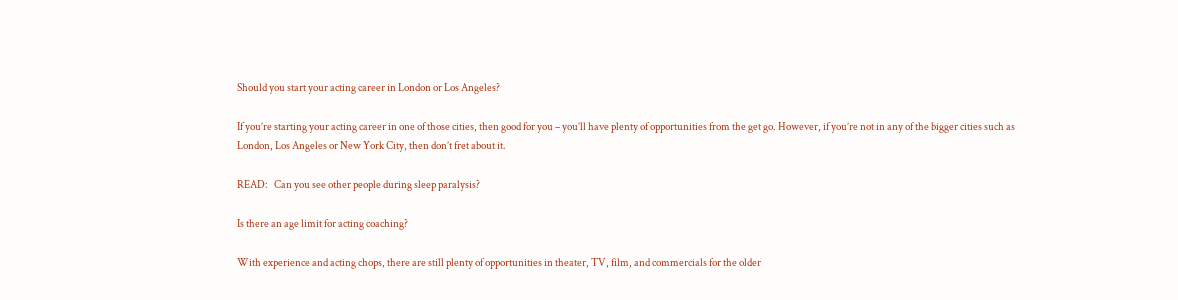Should you start your acting career in London or Los Angeles?

If you’re starting your acting career in one of those cities, then good for you – you’ll have plenty of opportunities from the get go. However, if you’re not in any of the bigger cities such as London, Los Angeles or New York City, then don’t fret about it.

READ:   Can you see other people during sleep paralysis?

Is there an age limit for acting coaching?

With experience and acting chops, there are still plenty of opportunities in theater, TV, film, and commercials for the older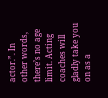actor.”. In other words, there’s no age limit. Acting coaches will gladly take you on as a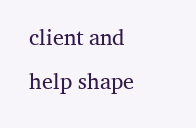client and help shape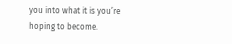you into what it is you’re hoping to become.